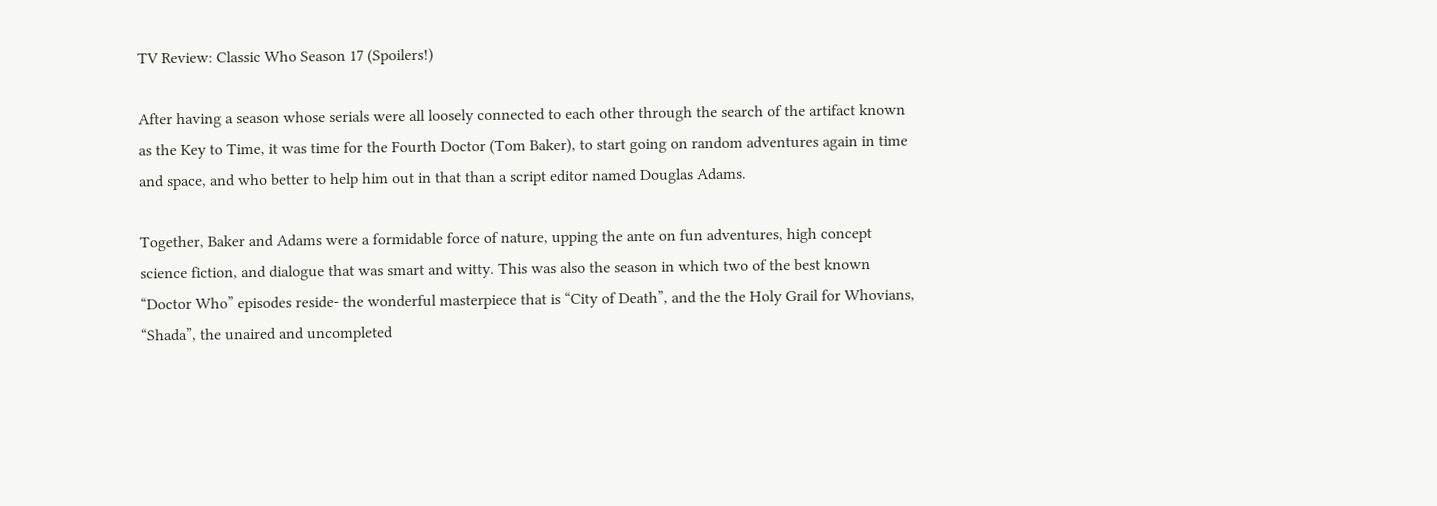TV Review: Classic Who Season 17 (Spoilers!)

After having a season whose serials were all loosely connected to each other through the search of the artifact known as the Key to Time, it was time for the Fourth Doctor (Tom Baker), to start going on random adventures again in time and space, and who better to help him out in that than a script editor named Douglas Adams.

Together, Baker and Adams were a formidable force of nature, upping the ante on fun adventures, high concept science fiction, and dialogue that was smart and witty. This was also the season in which two of the best known “Doctor Who” episodes reside- the wonderful masterpiece that is “City of Death”, and the the Holy Grail for Whovians, “Shada”, the unaired and uncompleted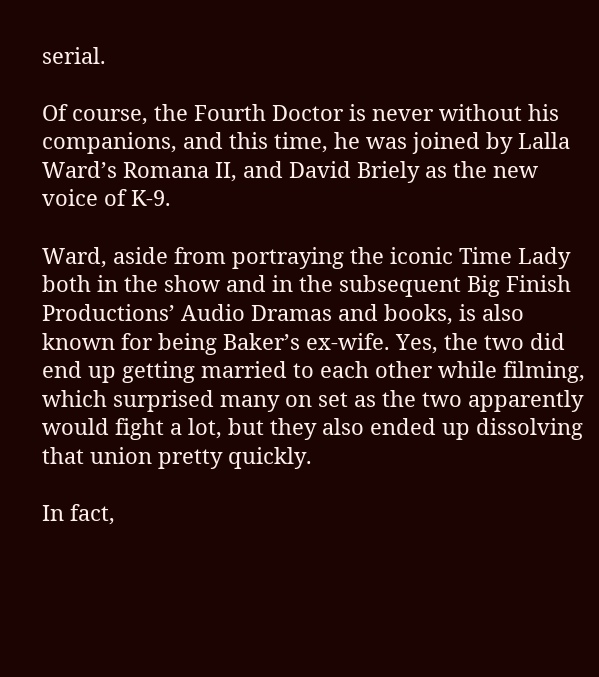serial.

Of course, the Fourth Doctor is never without his companions, and this time, he was joined by Lalla Ward’s Romana II, and David Briely as the new voice of K-9.

Ward, aside from portraying the iconic Time Lady both in the show and in the subsequent Big Finish Productions’ Audio Dramas and books, is also known for being Baker’s ex-wife. Yes, the two did end up getting married to each other while filming, which surprised many on set as the two apparently would fight a lot, but they also ended up dissolving that union pretty quickly.

In fact,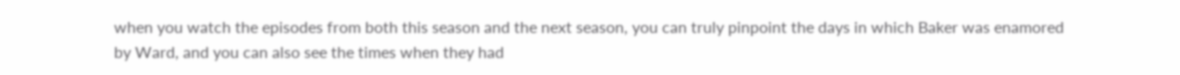when you watch the episodes from both this season and the next season, you can truly pinpoint the days in which Baker was enamored by Ward, and you can also see the times when they had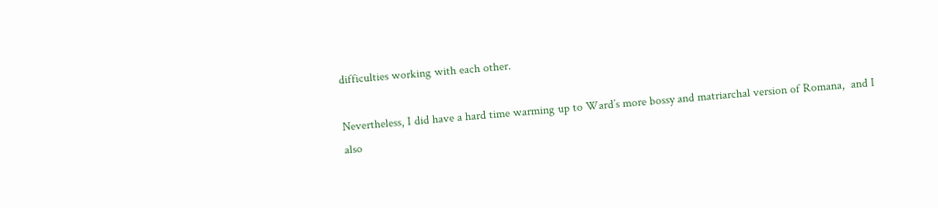difficulties working with each other.

Nevertheless, I did have a hard time warming up to Ward’s more bossy and matriarchal version of Romana,  and I also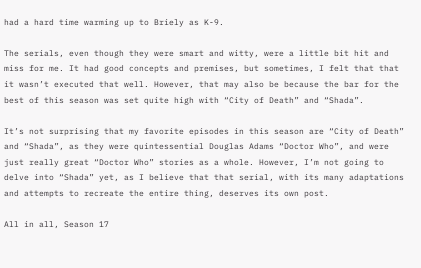had a hard time warming up to Briely as K-9.

The serials, even though they were smart and witty, were a little bit hit and miss for me. It had good concepts and premises, but sometimes, I felt that that it wasn’t executed that well. However, that may also be because the bar for the best of this season was set quite high with “City of Death” and “Shada”.

It’s not surprising that my favorite episodes in this season are “City of Death” and “Shada”, as they were quintessential Douglas Adams “Doctor Who”, and were  just really great “Doctor Who” stories as a whole. However, I’m not going to delve into “Shada” yet, as I believe that that serial, with its many adaptations and attempts to recreate the entire thing, deserves its own post.

All in all, Season 17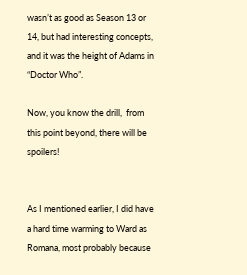wasn’t as good as Season 13 or 14, but had interesting concepts, and it was the height of Adams in “Doctor Who”.

Now, you know the drill,  from this point beyond, there will be spoilers!


As I mentioned earlier, I did have a hard time warming to Ward as Romana, most probably because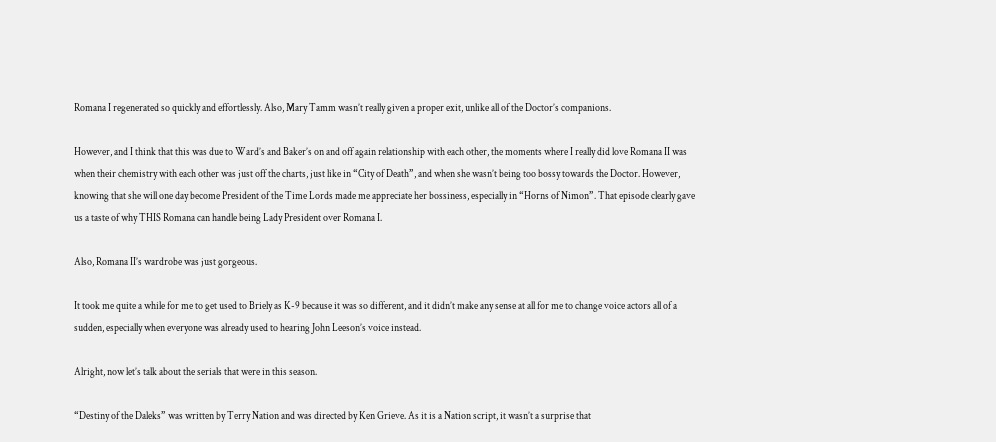Romana I regenerated so quickly and effortlessly. Also, Mary Tamm wasn’t really given a proper exit, unlike all of the Doctor’s companions.

However, and I think that this was due to Ward’s and Baker’s on and off again relationship with each other, the moments where I really did love Romana II was  when their chemistry with each other was just off the charts, just like in “City of Death”, and when she wasn’t being too bossy towards the Doctor. However, knowing that she will one day become President of the Time Lords made me appreciate her bossiness, especially in “Horns of Nimon”. That episode clearly gave us a taste of why THIS Romana can handle being Lady President over Romana I.

Also, Romana II’s wardrobe was just gorgeous.

It took me quite a while for me to get used to Briely as K-9 because it was so different, and it didn’t make any sense at all for me to change voice actors all of a sudden, especially when everyone was already used to hearing John Leeson’s voice instead.

Alright, now let’s talk about the serials that were in this season.

“Destiny of the Daleks” was written by Terry Nation and was directed by Ken Grieve. As it is a Nation script, it wasn’t a surprise that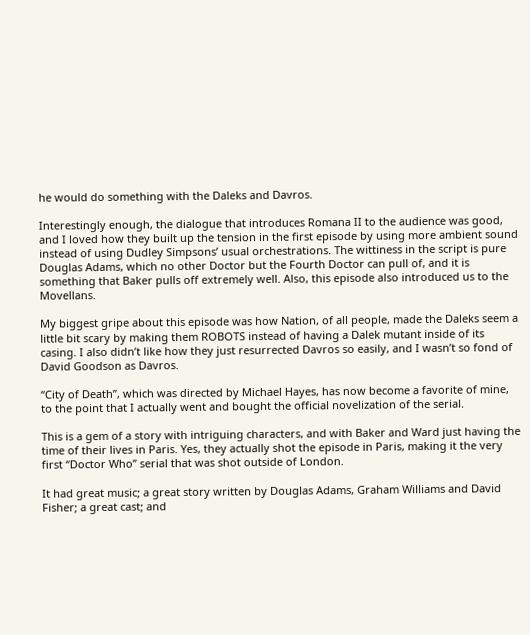he would do something with the Daleks and Davros.

Interestingly enough, the dialogue that introduces Romana II to the audience was good, and I loved how they built up the tension in the first episode by using more ambient sound instead of using Dudley Simpsons’ usual orchestrations. The wittiness in the script is pure Douglas Adams, which no other Doctor but the Fourth Doctor can pull of, and it is something that Baker pulls off extremely well. Also, this episode also introduced us to the Movellans.

My biggest gripe about this episode was how Nation, of all people, made the Daleks seem a little bit scary by making them ROBOTS instead of having a Dalek mutant inside of its casing. I also didn’t like how they just resurrected Davros so easily, and I wasn’t so fond of David Goodson as Davros.

“City of Death”, which was directed by Michael Hayes, has now become a favorite of mine, to the point that I actually went and bought the official novelization of the serial.

This is a gem of a story with intriguing characters, and with Baker and Ward just having the time of their lives in Paris. Yes, they actually shot the episode in Paris, making it the very first “Doctor Who” serial that was shot outside of London.

It had great music; a great story written by Douglas Adams, Graham Williams and David Fisher; a great cast; and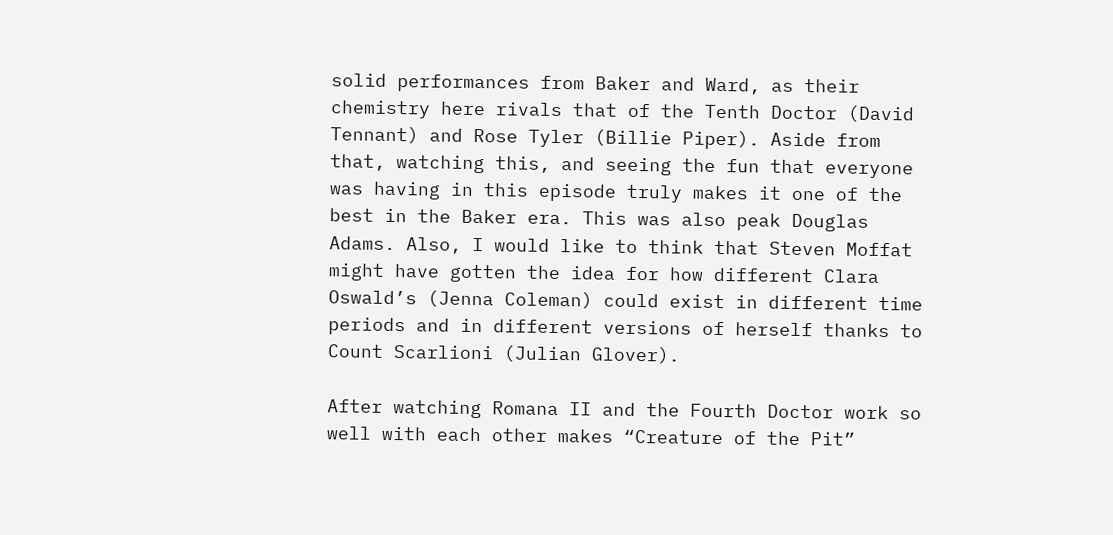solid performances from Baker and Ward, as their chemistry here rivals that of the Tenth Doctor (David Tennant) and Rose Tyler (Billie Piper). Aside from that, watching this, and seeing the fun that everyone was having in this episode truly makes it one of the best in the Baker era. This was also peak Douglas Adams. Also, I would like to think that Steven Moffat might have gotten the idea for how different Clara Oswald’s (Jenna Coleman) could exist in different time periods and in different versions of herself thanks to Count Scarlioni (Julian Glover).

After watching Romana II and the Fourth Doctor work so well with each other makes “Creature of the Pit”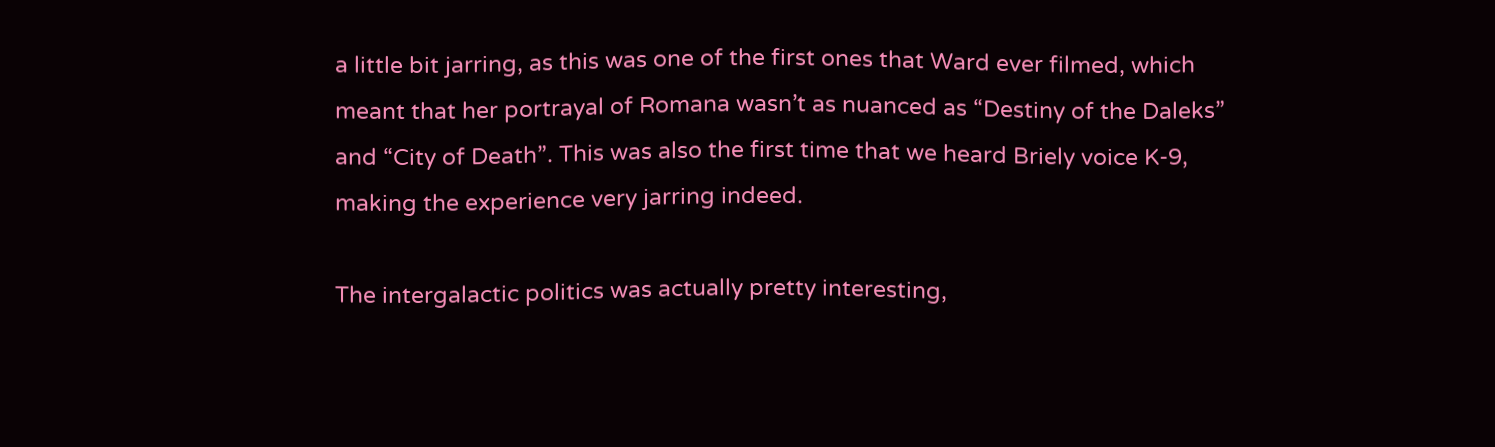a little bit jarring, as this was one of the first ones that Ward ever filmed, which meant that her portrayal of Romana wasn’t as nuanced as “Destiny of the Daleks” and “City of Death”. This was also the first time that we heard Briely voice K-9, making the experience very jarring indeed.

The intergalactic politics was actually pretty interesting,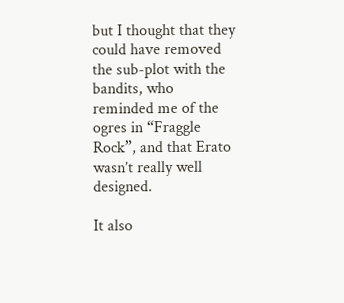but I thought that they could have removed the sub-plot with the bandits, who reminded me of the ogres in “Fraggle Rock”, and that Erato wasn’t really well designed.

It also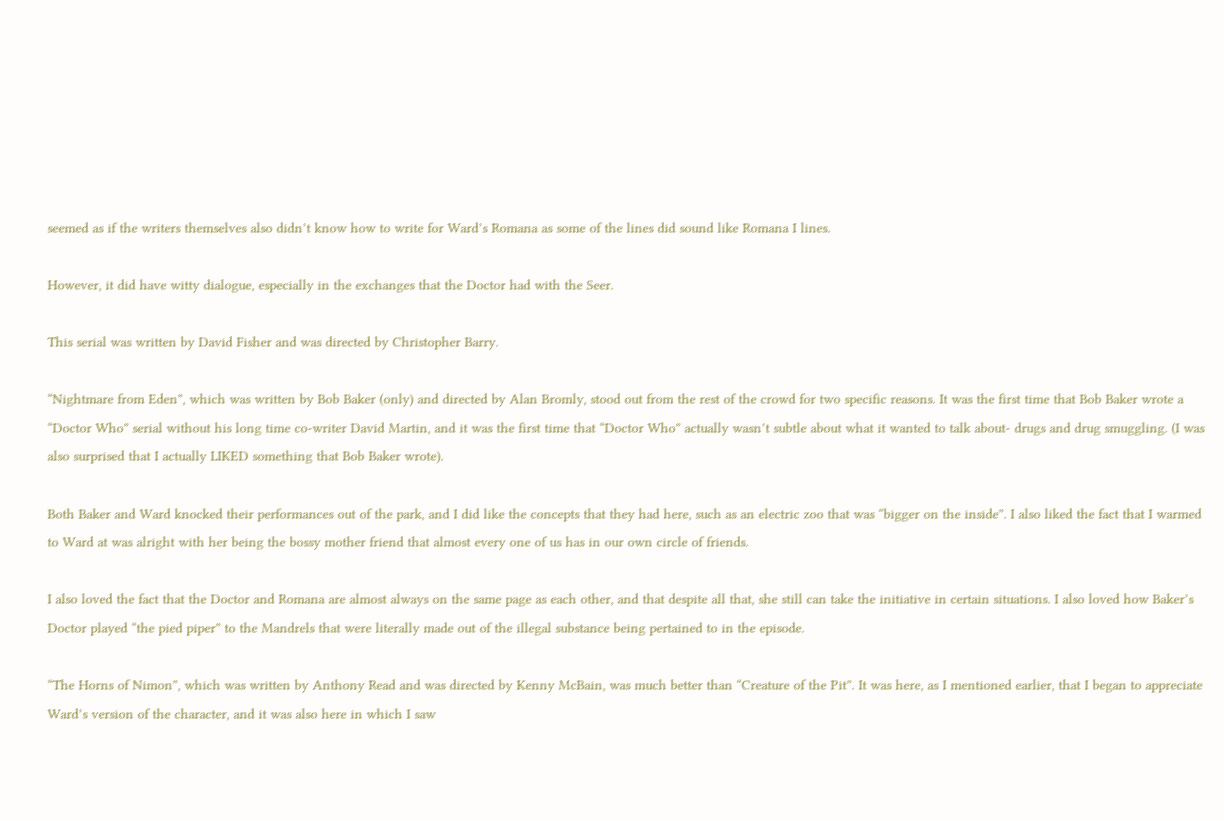seemed as if the writers themselves also didn’t know how to write for Ward’s Romana as some of the lines did sound like Romana I lines.

However, it did have witty dialogue, especially in the exchanges that the Doctor had with the Seer.

This serial was written by David Fisher and was directed by Christopher Barry.

“Nightmare from Eden”, which was written by Bob Baker (only) and directed by Alan Bromly, stood out from the rest of the crowd for two specific reasons. It was the first time that Bob Baker wrote a “Doctor Who” serial without his long time co-writer David Martin, and it was the first time that “Doctor Who” actually wasn’t subtle about what it wanted to talk about- drugs and drug smuggling. (I was also surprised that I actually LIKED something that Bob Baker wrote).

Both Baker and Ward knocked their performances out of the park, and I did like the concepts that they had here, such as an electric zoo that was “bigger on the inside”. I also liked the fact that I warmed to Ward at was alright with her being the bossy mother friend that almost every one of us has in our own circle of friends.

I also loved the fact that the Doctor and Romana are almost always on the same page as each other, and that despite all that, she still can take the initiative in certain situations. I also loved how Baker’s Doctor played “the pied piper” to the Mandrels that were literally made out of the illegal substance being pertained to in the episode.

“The Horns of Nimon”, which was written by Anthony Read and was directed by Kenny McBain, was much better than “Creature of the Pit”. It was here, as I mentioned earlier, that I began to appreciate Ward’s version of the character, and it was also here in which I saw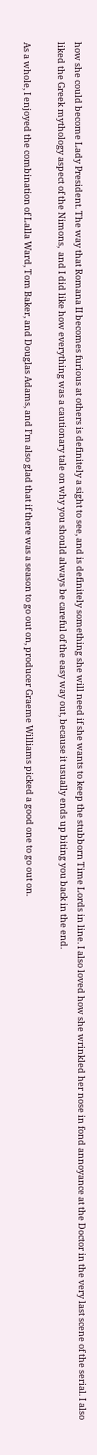how she could become Lady President. The way that Romana II becomes furious at others is definitely a sight to see, and is definitely something she will need if she wants to keep the stubborn Time Lords in line. I also loved how she wrinkled her nose in fond annoyance at the Doctor in the very last scene of the serial. I also liked the Greek mythology aspect of the Nimons,  and I did like how everything was a cautionary tale on why you should always be careful of the easy way out, because it usually ends up biting you back in the end.

As a whole, I enjoyed the combination of Lalla Ward, Tom Baker, and Douglas Adams, and I’m also glad that if there was a season to go out on, producer Graeme Williams picked a good one to go out on.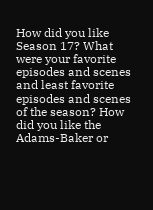How did you like Season 17? What were your favorite episodes and scenes and least favorite episodes and scenes of the season? How did you like the Adams-Baker or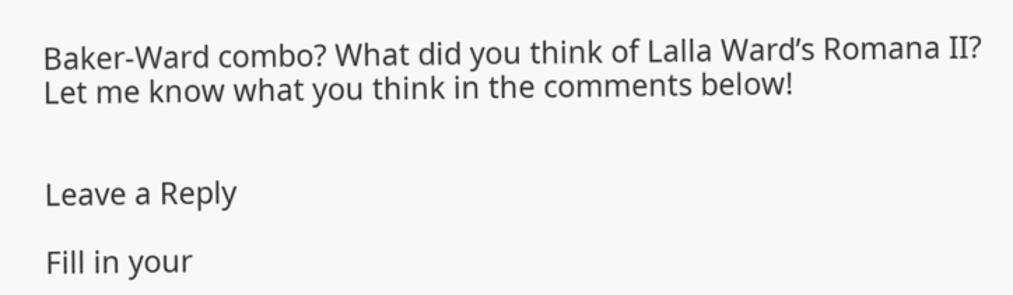Baker-Ward combo? What did you think of Lalla Ward’s Romana II? Let me know what you think in the comments below!


Leave a Reply

Fill in your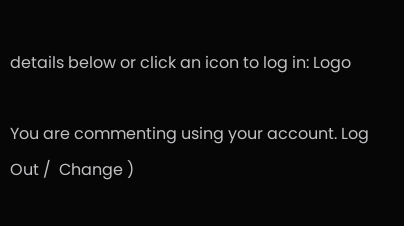details below or click an icon to log in: Logo

You are commenting using your account. Log Out /  Change )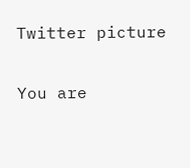Twitter picture

You are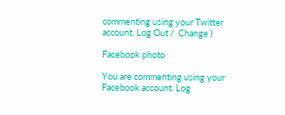commenting using your Twitter account. Log Out /  Change )

Facebook photo

You are commenting using your Facebook account. Log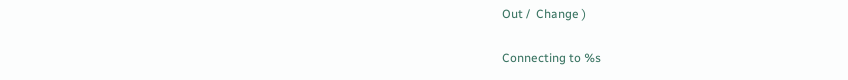Out /  Change )

Connecting to %s